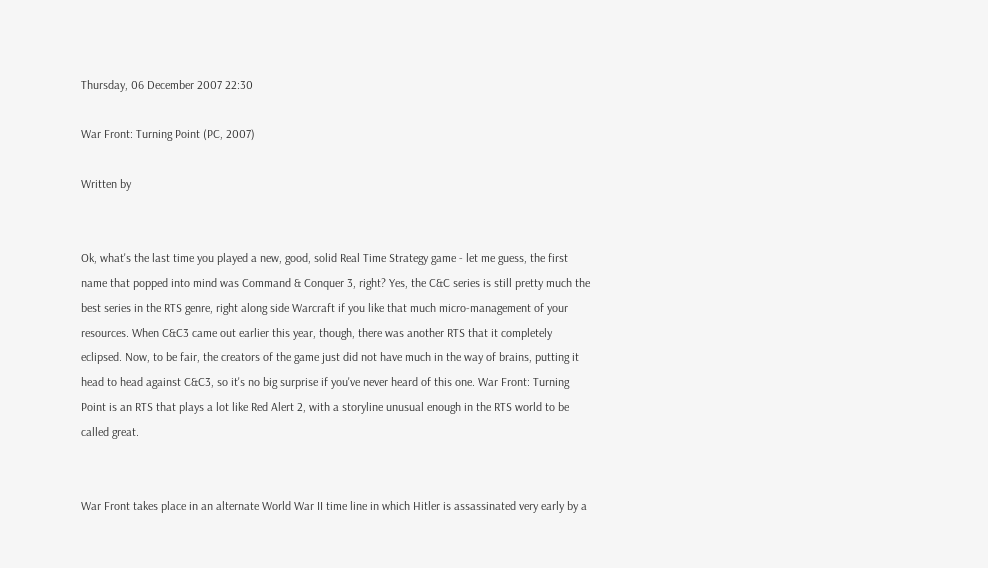Thursday, 06 December 2007 22:30

War Front: Turning Point (PC, 2007)

Written by


Ok, what's the last time you played a new, good, solid Real Time Strategy game - let me guess, the first name that popped into mind was Command & Conquer 3, right? Yes, the C&C series is still pretty much the best series in the RTS genre, right along side Warcraft if you like that much micro-management of your resources. When C&C3 came out earlier this year, though, there was another RTS that it completely eclipsed. Now, to be fair, the creators of the game just did not have much in the way of brains, putting it head to head against C&C3, so it's no big surprise if you've never heard of this one. War Front: Turning Point is an RTS that plays a lot like Red Alert 2, with a storyline unusual enough in the RTS world to be called great.


War Front takes place in an alternate World War II time line in which Hitler is assassinated very early by a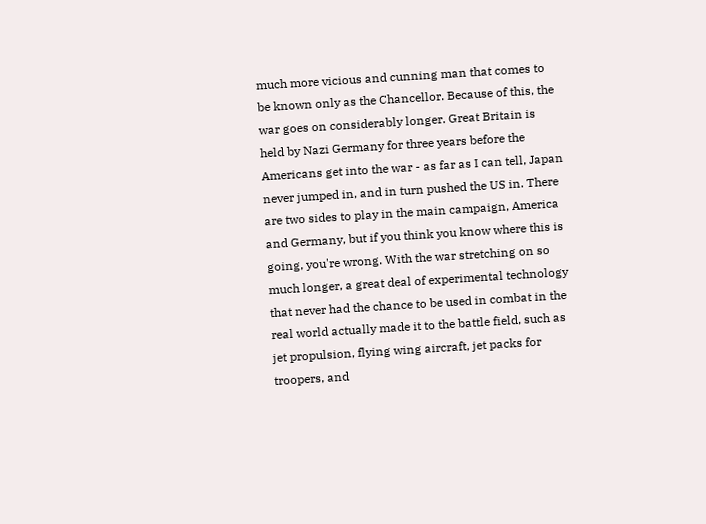much more vicious and cunning man that comes to be known only as the Chancellor. Because of this, the war goes on considerably longer. Great Britain is held by Nazi Germany for three years before the Americans get into the war - as far as I can tell, Japan never jumped in, and in turn pushed the US in. There are two sides to play in the main campaign, America and Germany, but if you think you know where this is going, you're wrong. With the war stretching on so much longer, a great deal of experimental technology that never had the chance to be used in combat in the real world actually made it to the battle field, such as jet propulsion, flying wing aircraft, jet packs for troopers, and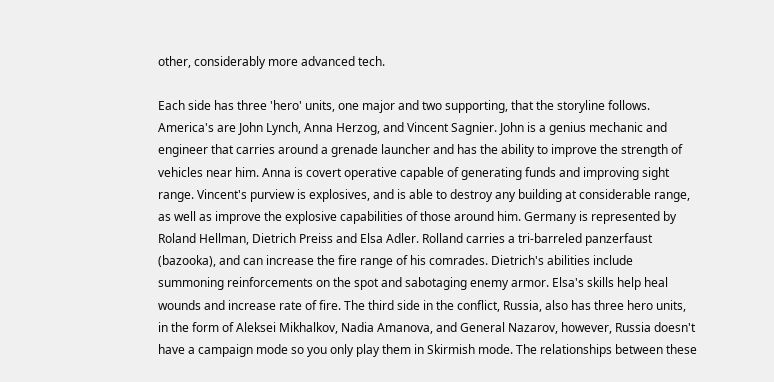other, considerably more advanced tech.

Each side has three 'hero' units, one major and two supporting, that the storyline follows. America's are John Lynch, Anna Herzog, and Vincent Sagnier. John is a genius mechanic and engineer that carries around a grenade launcher and has the ability to improve the strength of vehicles near him. Anna is covert operative capable of generating funds and improving sight range. Vincent's purview is explosives, and is able to destroy any building at considerable range, as well as improve the explosive capabilities of those around him. Germany is represented by Roland Hellman, Dietrich Preiss and Elsa Adler. Rolland carries a tri-barreled panzerfaust (bazooka), and can increase the fire range of his comrades. Dietrich's abilities include summoning reinforcements on the spot and sabotaging enemy armor. Elsa's skills help heal wounds and increase rate of fire. The third side in the conflict, Russia, also has three hero units, in the form of Aleksei Mikhalkov, Nadia Amanova, and General Nazarov, however, Russia doesn't have a campaign mode so you only play them in Skirmish mode. The relationships between these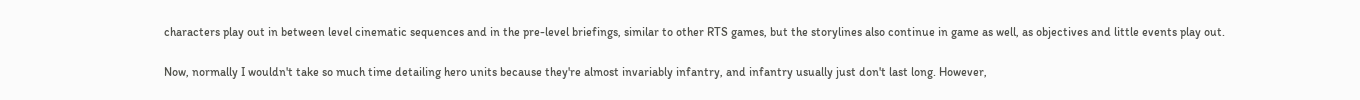characters play out in between level cinematic sequences and in the pre-level briefings, similar to other RTS games, but the storylines also continue in game as well, as objectives and little events play out.

Now, normally I wouldn't take so much time detailing hero units because they're almost invariably infantry, and infantry usually just don't last long. However,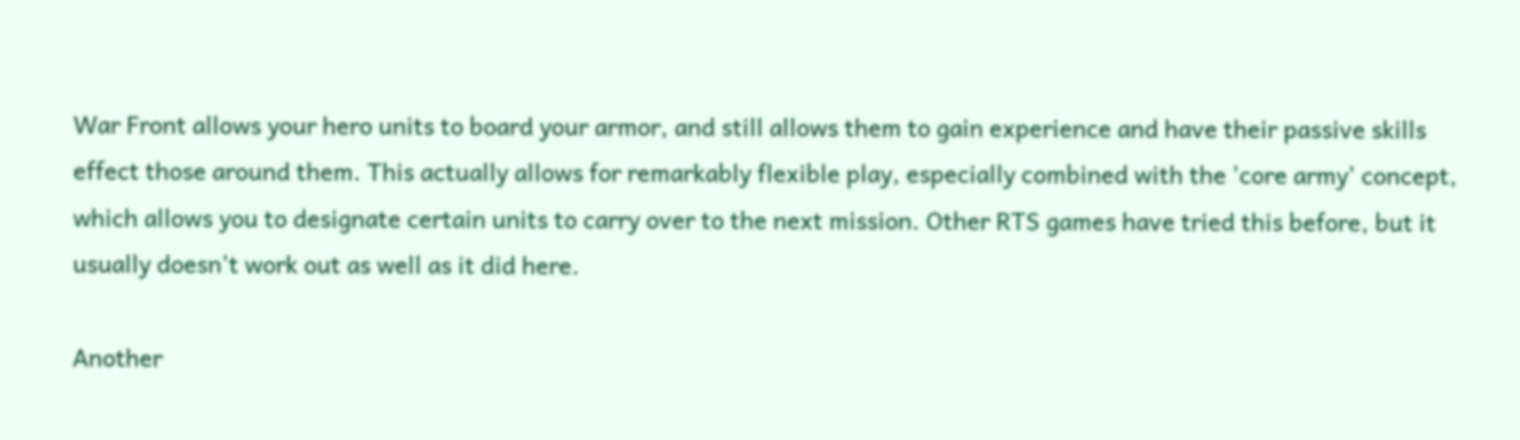War Front allows your hero units to board your armor, and still allows them to gain experience and have their passive skills effect those around them. This actually allows for remarkably flexible play, especially combined with the 'core army' concept, which allows you to designate certain units to carry over to the next mission. Other RTS games have tried this before, but it usually doesn't work out as well as it did here.

Another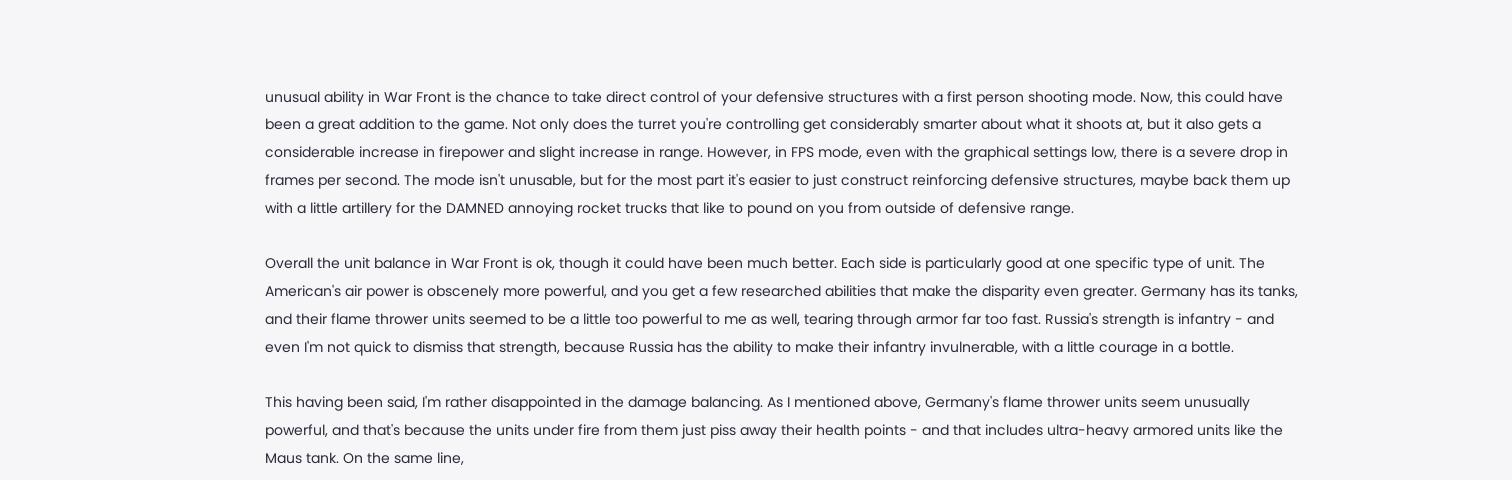unusual ability in War Front is the chance to take direct control of your defensive structures with a first person shooting mode. Now, this could have been a great addition to the game. Not only does the turret you're controlling get considerably smarter about what it shoots at, but it also gets a considerable increase in firepower and slight increase in range. However, in FPS mode, even with the graphical settings low, there is a severe drop in frames per second. The mode isn't unusable, but for the most part it's easier to just construct reinforcing defensive structures, maybe back them up with a little artillery for the DAMNED annoying rocket trucks that like to pound on you from outside of defensive range.

Overall the unit balance in War Front is ok, though it could have been much better. Each side is particularly good at one specific type of unit. The American's air power is obscenely more powerful, and you get a few researched abilities that make the disparity even greater. Germany has its tanks, and their flame thrower units seemed to be a little too powerful to me as well, tearing through armor far too fast. Russia's strength is infantry - and even I'm not quick to dismiss that strength, because Russia has the ability to make their infantry invulnerable, with a little courage in a bottle.

This having been said, I'm rather disappointed in the damage balancing. As I mentioned above, Germany's flame thrower units seem unusually powerful, and that's because the units under fire from them just piss away their health points - and that includes ultra-heavy armored units like the Maus tank. On the same line,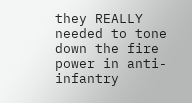they REALLY needed to tone down the fire power in anti-infantry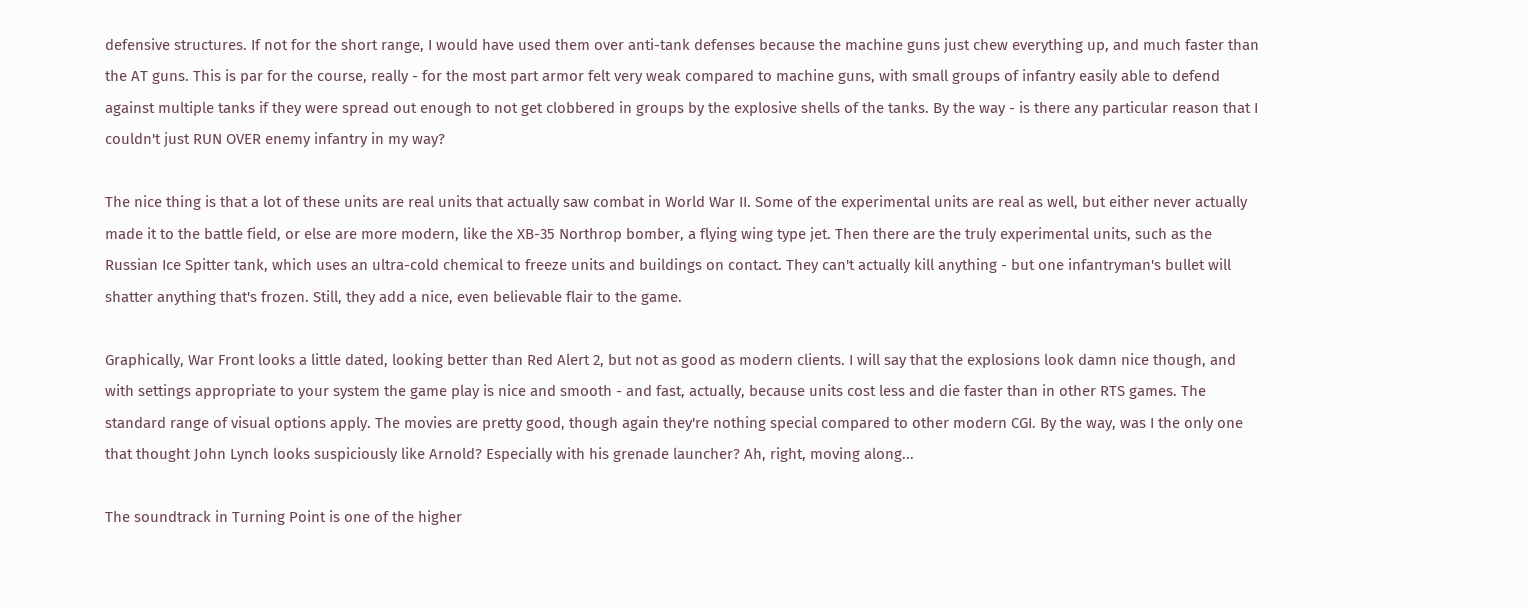defensive structures. If not for the short range, I would have used them over anti-tank defenses because the machine guns just chew everything up, and much faster than the AT guns. This is par for the course, really - for the most part armor felt very weak compared to machine guns, with small groups of infantry easily able to defend against multiple tanks if they were spread out enough to not get clobbered in groups by the explosive shells of the tanks. By the way - is there any particular reason that I couldn't just RUN OVER enemy infantry in my way?

The nice thing is that a lot of these units are real units that actually saw combat in World War II. Some of the experimental units are real as well, but either never actually made it to the battle field, or else are more modern, like the XB-35 Northrop bomber, a flying wing type jet. Then there are the truly experimental units, such as the Russian Ice Spitter tank, which uses an ultra-cold chemical to freeze units and buildings on contact. They can't actually kill anything - but one infantryman's bullet will shatter anything that's frozen. Still, they add a nice, even believable flair to the game.

Graphically, War Front looks a little dated, looking better than Red Alert 2, but not as good as modern clients. I will say that the explosions look damn nice though, and with settings appropriate to your system the game play is nice and smooth - and fast, actually, because units cost less and die faster than in other RTS games. The standard range of visual options apply. The movies are pretty good, though again they're nothing special compared to other modern CGI. By the way, was I the only one that thought John Lynch looks suspiciously like Arnold? Especially with his grenade launcher? Ah, right, moving along...

The soundtrack in Turning Point is one of the higher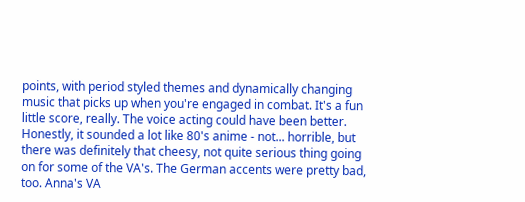points, with period styled themes and dynamically changing music that picks up when you're engaged in combat. It's a fun little score, really. The voice acting could have been better. Honestly, it sounded a lot like 80's anime - not... horrible, but there was definitely that cheesy, not quite serious thing going on for some of the VA's. The German accents were pretty bad, too. Anna's VA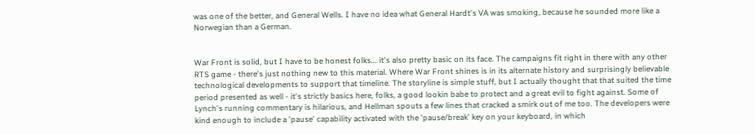was one of the better, and General Wells. I have no idea what General Hardt's VA was smoking, because he sounded more like a Norwegian than a German.


War Front is solid, but I have to be honest folks... it's also pretty basic on its face. The campaigns fit right in there with any other RTS game - there's just nothing new to this material. Where War Front shines is in its alternate history and surprisingly believable technological developments to support that timeline. The storyline is simple stuff, but I actually thought that that suited the time period presented as well - it's strictly basics here, folks, a good lookin babe to protect and a great evil to fight against. Some of Lynch's running commentary is hilarious, and Hellman spouts a few lines that cracked a smirk out of me too. The developers were kind enough to include a 'pause' capability activated with the 'pause/break' key on your keyboard, in which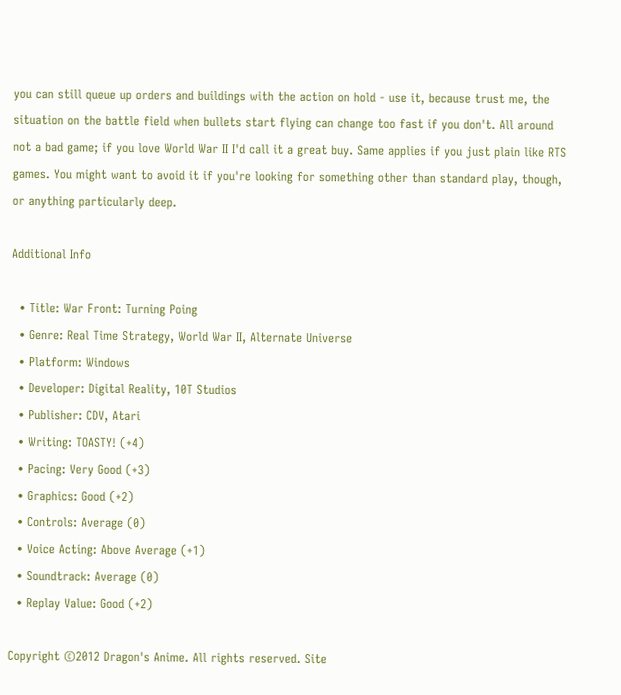you can still queue up orders and buildings with the action on hold - use it, because trust me, the situation on the battle field when bullets start flying can change too fast if you don't. All around not a bad game; if you love World War II I'd call it a great buy. Same applies if you just plain like RTS games. You might want to avoid it if you're looking for something other than standard play, though, or anything particularly deep.

Additional Info

  • Title: War Front: Turning Poing
  • Genre: Real Time Strategy, World War II, Alternate Universe
  • Platform: Windows
  • Developer: Digital Reality, 10T Studios
  • Publisher: CDV, Atari
  • Writing: TOASTY! (+4)
  • Pacing: Very Good (+3)
  • Graphics: Good (+2)
  • Controls: Average (0)
  • Voice Acting: Above Average (+1)
  • Soundtrack: Average (0)
  • Replay Value: Good (+2)

Copyright ©2012 Dragon's Anime. All rights reserved. Site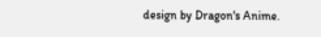design by Dragon's Anime.